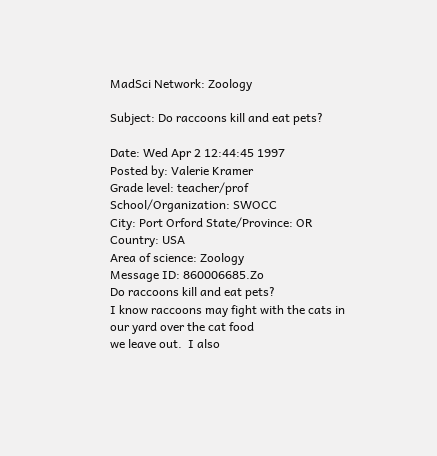MadSci Network: Zoology

Subject: Do raccoons kill and eat pets?

Date: Wed Apr 2 12:44:45 1997
Posted by: Valerie Kramer
Grade level: teacher/prof
School/Organization: SWOCC
City: Port Orford State/Province: OR
Country: USA
Area of science: Zoology
Message ID: 860006685.Zo
Do raccoons kill and eat pets?
I know raccoons may fight with the cats in our yard over the cat food
we leave out.  I also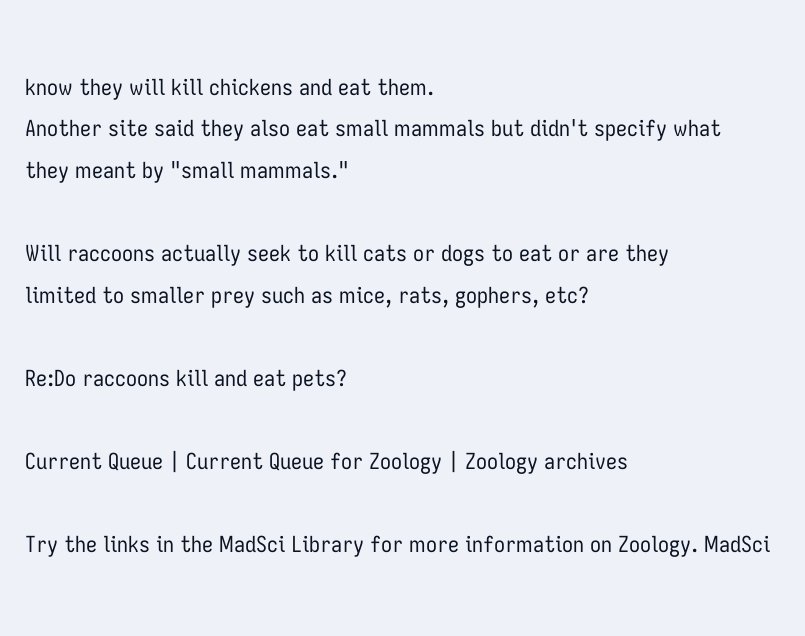know they will kill chickens and eat them.
Another site said they also eat small mammals but didn't specify what
they meant by "small mammals."

Will raccoons actually seek to kill cats or dogs to eat or are they
limited to smaller prey such as mice, rats, gophers, etc?

Re:Do raccoons kill and eat pets?

Current Queue | Current Queue for Zoology | Zoology archives

Try the links in the MadSci Library for more information on Zoology. MadSci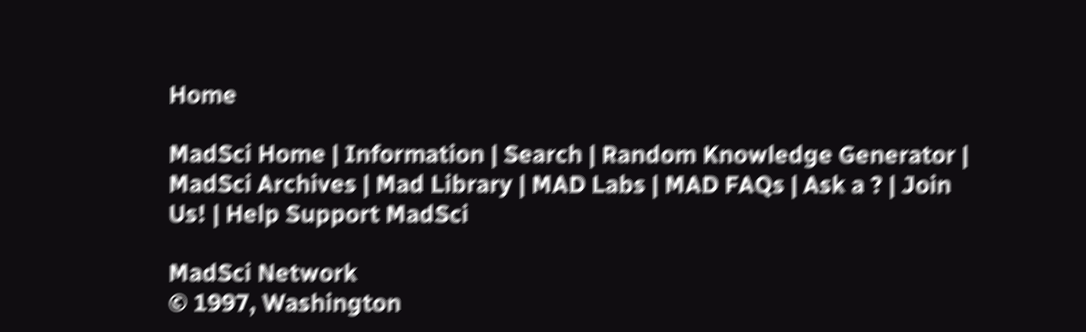Home

MadSci Home | Information | Search | Random Knowledge Generator | MadSci Archives | Mad Library | MAD Labs | MAD FAQs | Ask a ? | Join Us! | Help Support MadSci

MadSci Network
© 1997, Washington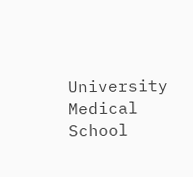University Medical School